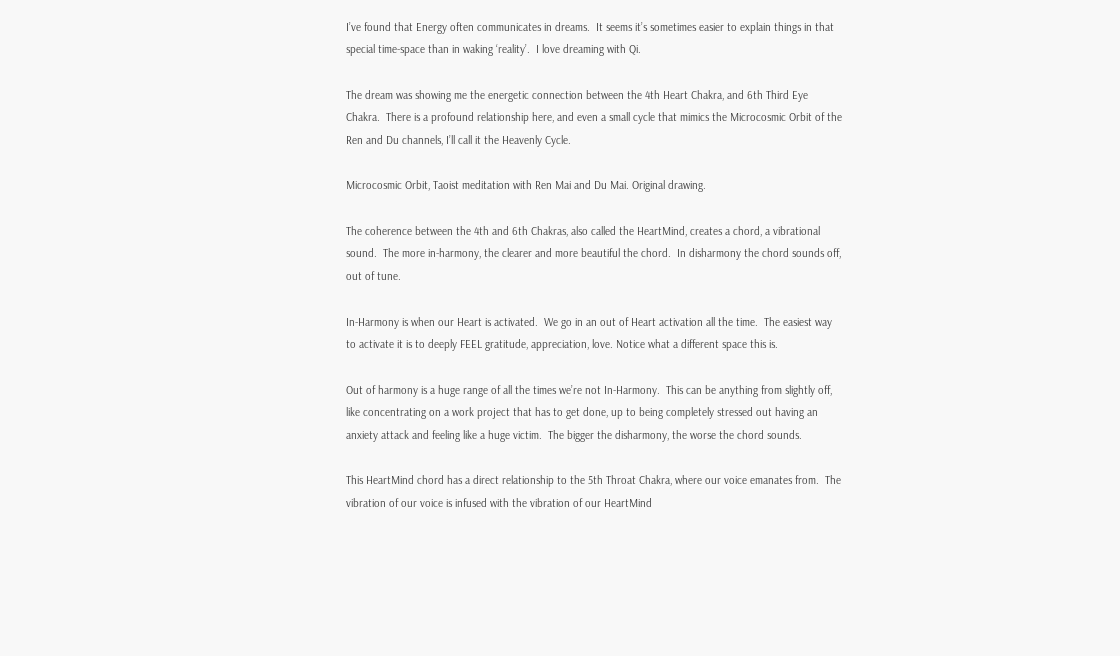I’ve found that Energy often communicates in dreams.  It seems it’s sometimes easier to explain things in that special time-space than in waking ‘reality’.  I love dreaming with Qi.

The dream was showing me the energetic connection between the 4th Heart Chakra, and 6th Third Eye Chakra.  There is a profound relationship here, and even a small cycle that mimics the Microcosmic Orbit of the Ren and Du channels, I’ll call it the Heavenly Cycle.

Microcosmic Orbit, Taoist meditation with Ren Mai and Du Mai. Original drawing.

The coherence between the 4th and 6th Chakras, also called the HeartMind, creates a chord, a vibrational sound.  The more in-harmony, the clearer and more beautiful the chord.  In disharmony the chord sounds off, out of tune.

In-Harmony is when our Heart is activated.  We go in an out of Heart activation all the time.  The easiest way to activate it is to deeply FEEL gratitude, appreciation, love. Notice what a different space this is.

Out of harmony is a huge range of all the times we’re not In-Harmony.  This can be anything from slightly off, like concentrating on a work project that has to get done, up to being completely stressed out having an anxiety attack and feeling like a huge victim.  The bigger the disharmony, the worse the chord sounds.

This HeartMind chord has a direct relationship to the 5th Throat Chakra, where our voice emanates from.  The vibration of our voice is infused with the vibration of our HeartMind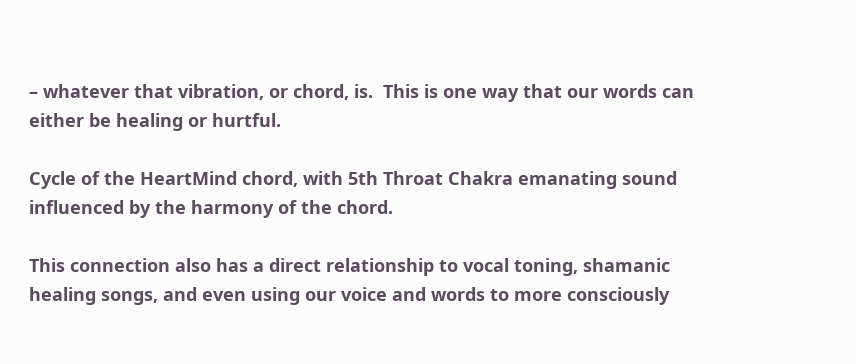– whatever that vibration, or chord, is.  This is one way that our words can either be healing or hurtful.

Cycle of the HeartMind chord, with 5th Throat Chakra emanating sound influenced by the harmony of the chord.

This connection also has a direct relationship to vocal toning, shamanic healing songs, and even using our voice and words to more consciously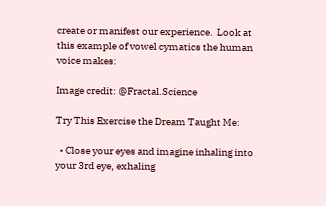create or manifest our experience.  Look at this example of vowel cymatics the human voice makes:

Image credit: @Fractal.Science

Try This Exercise the Dream Taught Me:

  • Close your eyes and imagine inhaling into your 3rd eye, exhaling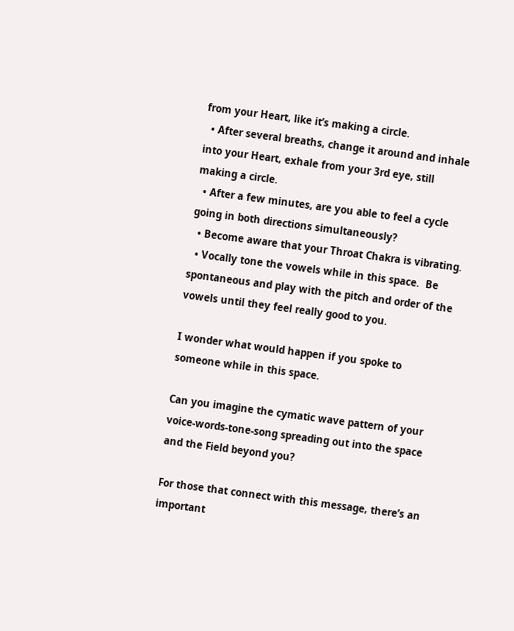from your Heart, like it’s making a circle.
  • After several breaths, change it around and inhale into your Heart, exhale from your 3rd eye, still making a circle.
  • After a few minutes, are you able to feel a cycle going in both directions simultaneously?
  • Become aware that your Throat Chakra is vibrating.
  • Vocally tone the vowels while in this space.  Be spontaneous and play with the pitch and order of the vowels until they feel really good to you.

I wonder what would happen if you spoke to someone while in this space.

Can you imagine the cymatic wave pattern of your voice-words-tone-song spreading out into the space and the Field beyond you?

For those that connect with this message, there’s an important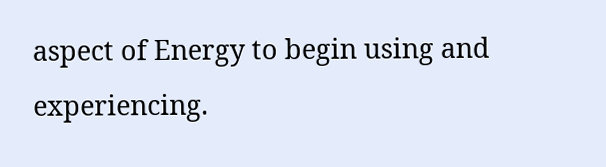aspect of Energy to begin using and experiencing.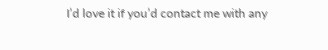I’d love it if you’d contact me with any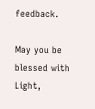feedback.

May you be blessed with Light,